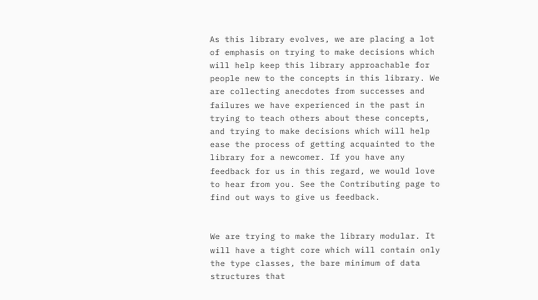As this library evolves, we are placing a lot of emphasis on trying to make decisions which will help keep this library approachable for people new to the concepts in this library. We are collecting anecdotes from successes and failures we have experienced in the past in trying to teach others about these concepts, and trying to make decisions which will help ease the process of getting acquainted to the library for a newcomer. If you have any feedback for us in this regard, we would love to hear from you. See the Contributing page to find out ways to give us feedback.


We are trying to make the library modular. It will have a tight core which will contain only the type classes, the bare minimum of data structures that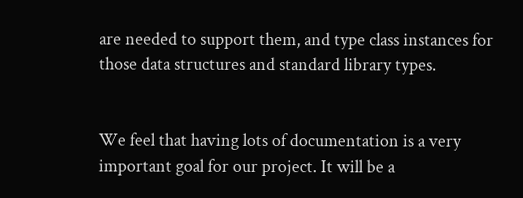are needed to support them, and type class instances for those data structures and standard library types.


We feel that having lots of documentation is a very important goal for our project. It will be a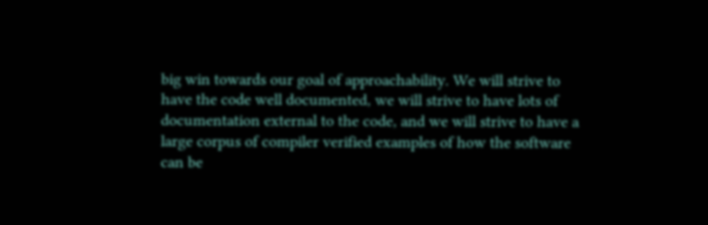big win towards our goal of approachability. We will strive to have the code well documented, we will strive to have lots of documentation external to the code, and we will strive to have a large corpus of compiler verified examples of how the software can be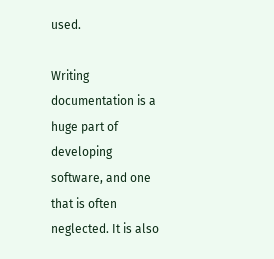used.

Writing documentation is a huge part of developing software, and one that is often neglected. It is also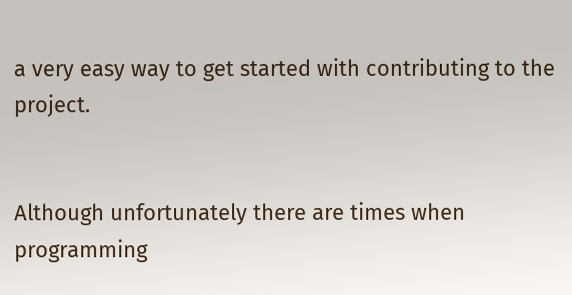a very easy way to get started with contributing to the project.


Although unfortunately there are times when programming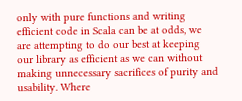only with pure functions and writing efficient code in Scala can be at odds, we are attempting to do our best at keeping our library as efficient as we can without making unnecessary sacrifices of purity and usability. Where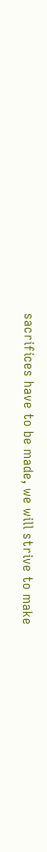sacrifices have to be made, we will strive to make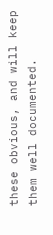these obvious, and will keep them well documented.